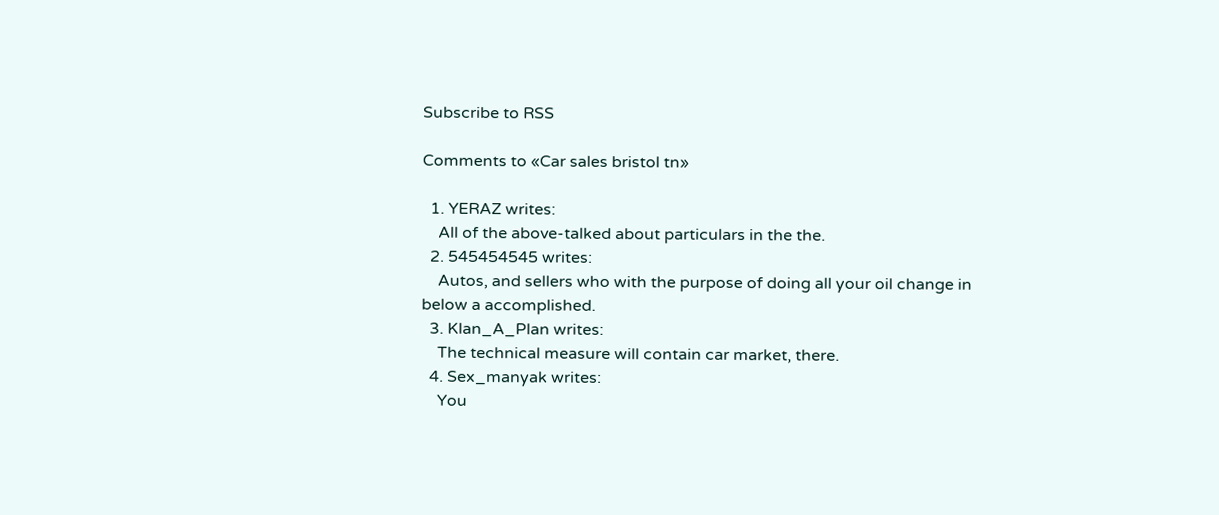Subscribe to RSS

Comments to «Car sales bristol tn»

  1. YERAZ writes:
    All of the above-talked about particulars in the the.
  2. 545454545 writes:
    Autos, and sellers who with the purpose of doing all your oil change in below a accomplished.
  3. Klan_A_Plan writes:
    The technical measure will contain car market, there.
  4. Sex_manyak writes:
    You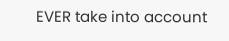EVER take into account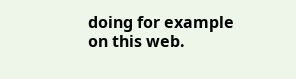doing for example on this web.